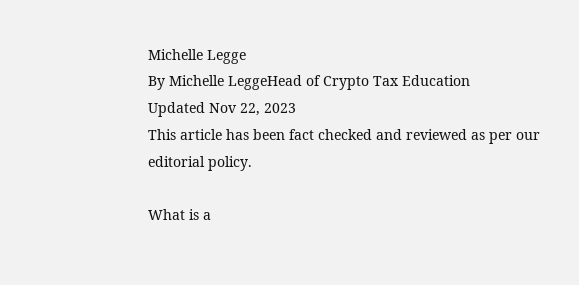Michelle Legge
By Michelle LeggeHead of Crypto Tax Education
Updated Nov 22, 2023
This article has been fact checked and reviewed as per our editorial policy.

What is a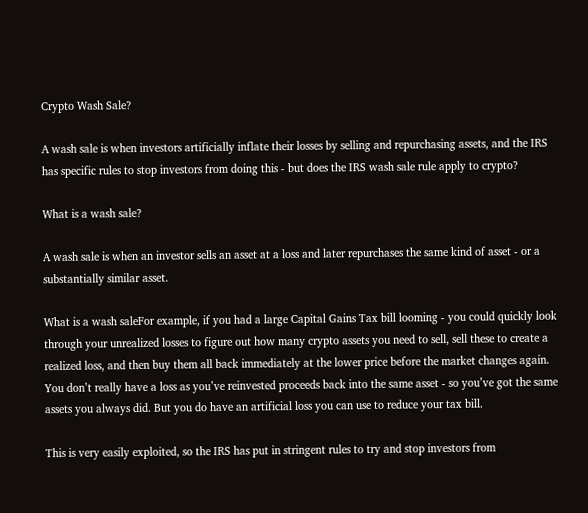Crypto Wash Sale?

A wash sale is when investors artificially inflate their losses by selling and repurchasing assets, and the IRS has specific rules to stop investors from doing this - but does the IRS wash sale rule apply to crypto?

What is a wash sale?

A wash sale is when an investor sells an asset at a loss and later repurchases the same kind of asset - or a substantially similar asset.

What is a wash saleFor example, if you had a large Capital Gains Tax bill looming - you could quickly look through your unrealized losses to figure out how many crypto assets you need to sell, sell these to create a realized loss, and then buy them all back immediately at the lower price before the market changes again. You don’t really have a loss as you’ve reinvested proceeds back into the same asset - so you’ve got the same assets you always did. But you do have an artificial loss you can use to reduce your tax bill.

This is very easily exploited, so the IRS has put in stringent rules to try and stop investors from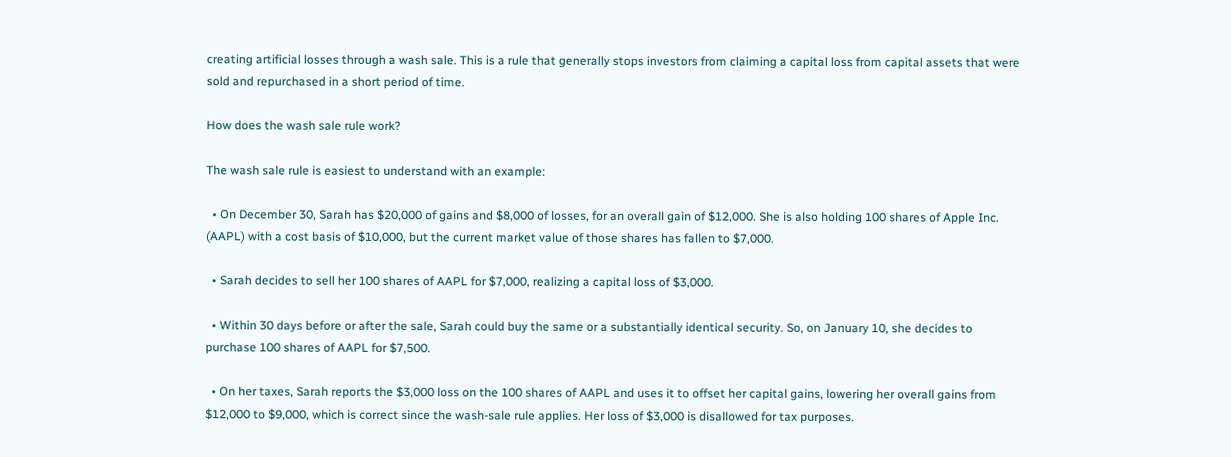creating artificial losses through a wash sale. This is a rule that generally stops investors from claiming a capital loss from capital assets that were sold and repurchased in a short period of time.

How does the wash sale rule work?

The wash sale rule is easiest to understand with an example:

  • On December 30, Sarah has $20,000 of gains and $8,000 of losses, for an overall gain of $12,000. She is also holding 100 shares of Apple Inc. (AAPL) with a cost basis of $10,000, but the current market value of those shares has fallen to $7,000.

  • Sarah decides to sell her 100 shares of AAPL for $7,000, realizing a capital loss of $3,000.

  • Within 30 days before or after the sale, Sarah could buy the same or a substantially identical security. So, on January 10, she decides to purchase 100 shares of AAPL for $7,500.

  • On her taxes, Sarah reports the $3,000 loss on the 100 shares of AAPL and uses it to offset her capital gains, lowering her overall gains from $12,000 to $9,000, which is correct since the wash-sale rule applies. Her loss of $3,000 is disallowed for tax purposes.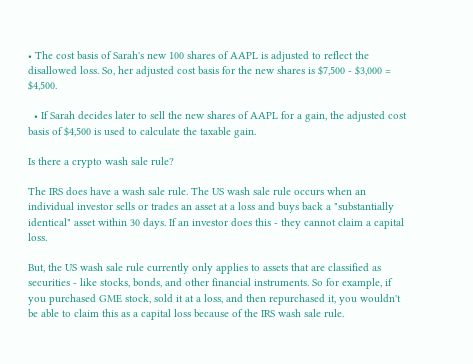• The cost basis of Sarah's new 100 shares of AAPL is adjusted to reflect the disallowed loss. So, her adjusted cost basis for the new shares is $7,500 - $3,000 = $4,500.

  • If Sarah decides later to sell the new shares of AAPL for a gain, the adjusted cost basis of $4,500 is used to calculate the taxable gain.

Is there a crypto wash sale rule?

The IRS does have a wash sale rule. The US wash sale rule occurs when an individual investor sells or trades an asset at a loss and buys back a "substantially identical" asset within 30 days. If an investor does this - they cannot claim a capital loss.

But, the US wash sale rule currently only applies to assets that are classified as securities - like stocks, bonds, and other financial instruments. So for example, if you purchased GME stock, sold it at a loss, and then repurchased it, you wouldn't be able to claim this as a capital loss because of the IRS wash sale rule.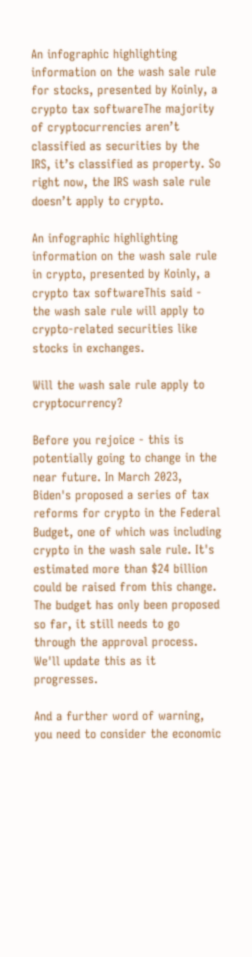An infographic highlighting information on the wash sale rule for stocks, presented by Koinly, a crypto tax softwareThe majority of cryptocurrencies aren’t classified as securities by the IRS, it’s classified as property. So right now, the IRS wash sale rule doesn’t apply to crypto.

An infographic highlighting information on the wash sale rule in crypto, presented by Koinly, a crypto tax softwareThis said - the wash sale rule will apply to crypto-related securities like stocks in exchanges.

Will the wash sale rule apply to cryptocurrency?

Before you rejoice - this is potentially going to change in the near future. In March 2023, Biden's proposed a series of tax reforms for crypto in the Federal Budget, one of which was including crypto in the wash sale rule. It's estimated more than $24 billion could be raised from this change. The budget has only been proposed so far, it still needs to go through the approval process. We'll update this as it progresses.

And a further word of warning, you need to consider the economic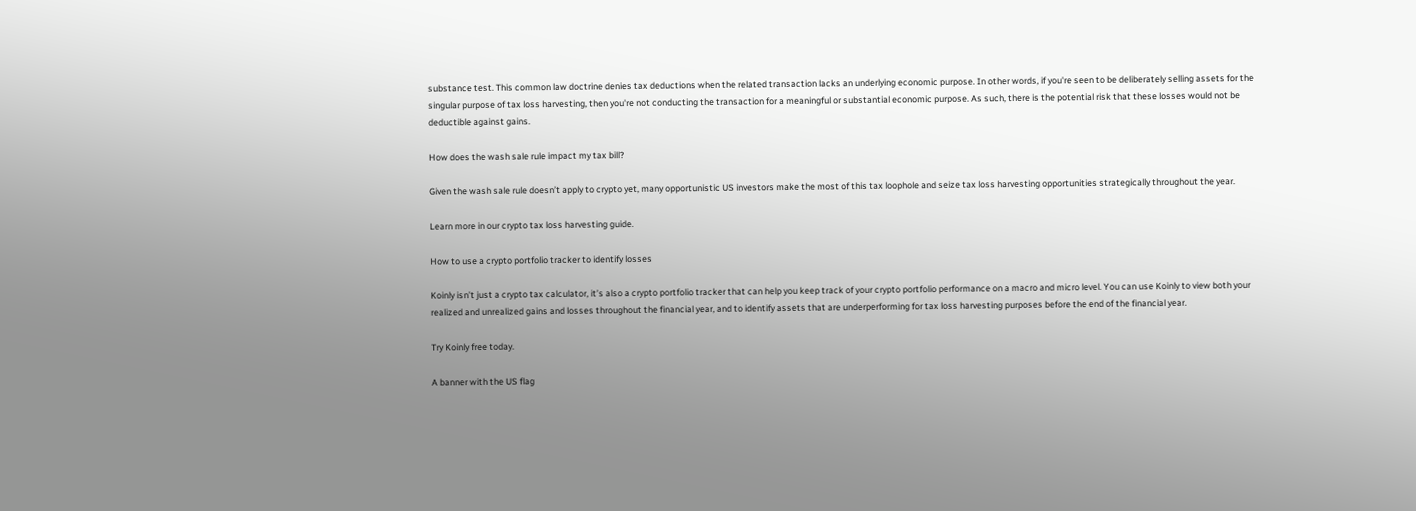substance test. This common law doctrine denies tax deductions when the related transaction lacks an underlying economic purpose. In other words, if you're seen to be deliberately selling assets for the singular purpose of tax loss harvesting, then you're not conducting the transaction for a meaningful or substantial economic purpose. As such, there is the potential risk that these losses would not be deductible against gains.

How does the wash sale rule impact my tax bill?

Given the wash sale rule doesn’t apply to crypto yet, many opportunistic US investors make the most of this tax loophole and seize tax loss harvesting opportunities strategically throughout the year.

Learn more in our crypto tax loss harvesting guide.

How to use a crypto portfolio tracker to identify losses

Koinly isn’t just a crypto tax calculator, it’s also a crypto portfolio tracker that can help you keep track of your crypto portfolio performance on a macro and micro level. You can use Koinly to view both your realized and unrealized gains and losses throughout the financial year, and to identify assets that are underperforming for tax loss harvesting purposes before the end of the financial year.

Try Koinly free today.

A banner with the US flag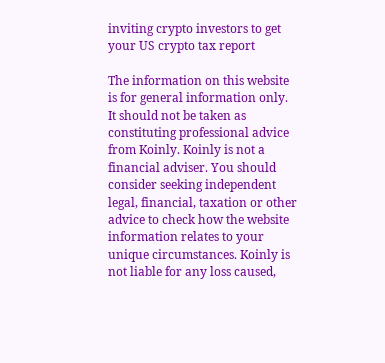inviting crypto investors to get your US crypto tax report

The information on this website is for general information only. It should not be taken as constituting professional advice from Koinly. Koinly is not a financial adviser. You should consider seeking independent legal, financial, taxation or other advice to check how the website information relates to your unique circumstances. Koinly is not liable for any loss caused,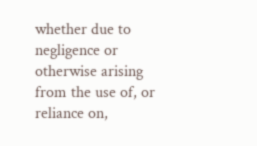whether due to negligence or otherwise arising from the use of, or reliance on,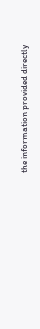the information provided directly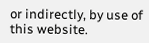or indirectly, by use of this website.